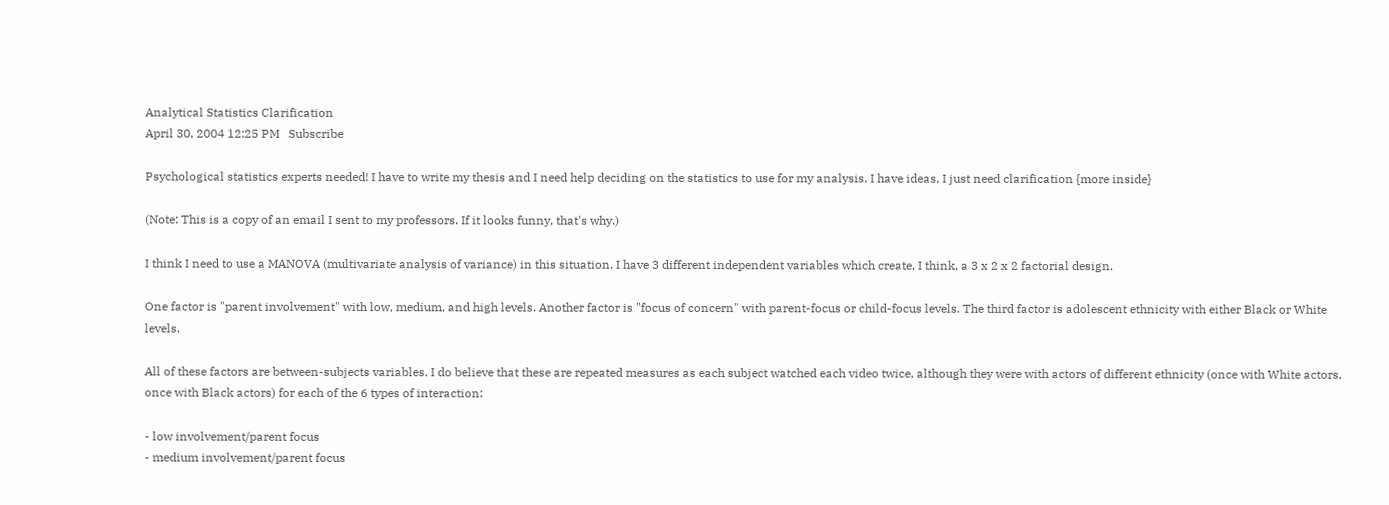Analytical Statistics Clarification
April 30, 2004 12:25 PM   Subscribe

Psychological statistics experts needed! I have to write my thesis and I need help deciding on the statistics to use for my analysis. I have ideas, I just need clarification {more inside}

(Note: This is a copy of an email I sent to my professors. If it looks funny, that's why.)

I think I need to use a MANOVA (multivariate analysis of variance) in this situation. I have 3 different independent variables which create, I think, a 3 x 2 x 2 factorial design.

One factor is "parent involvement" with low, medium, and high levels. Another factor is "focus of concern" with parent-focus or child-focus levels. The third factor is adolescent ethnicity with either Black or White levels.

All of these factors are between-subjects variables. I do believe that these are repeated measures as each subject watched each video twice, although they were with actors of different ethnicity (once with White actors, once with Black actors) for each of the 6 types of interaction:

- low involvement/parent focus
- medium involvement/parent focus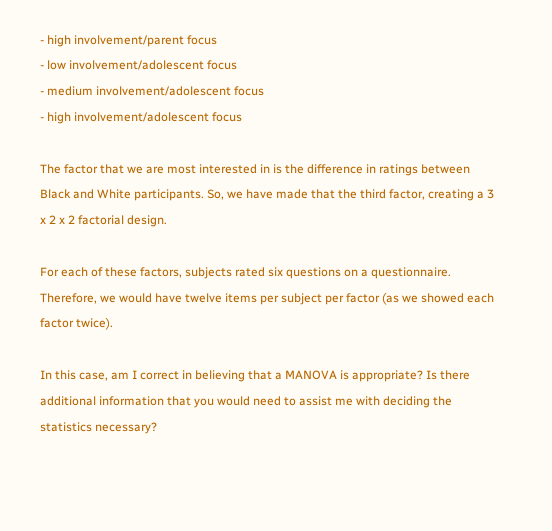- high involvement/parent focus
- low involvement/adolescent focus
- medium involvement/adolescent focus
- high involvement/adolescent focus

The factor that we are most interested in is the difference in ratings between Black and White participants. So, we have made that the third factor, creating a 3 x 2 x 2 factorial design.

For each of these factors, subjects rated six questions on a questionnaire. Therefore, we would have twelve items per subject per factor (as we showed each factor twice).

In this case, am I correct in believing that a MANOVA is appropriate? Is there additional information that you would need to assist me with deciding the statistics necessary?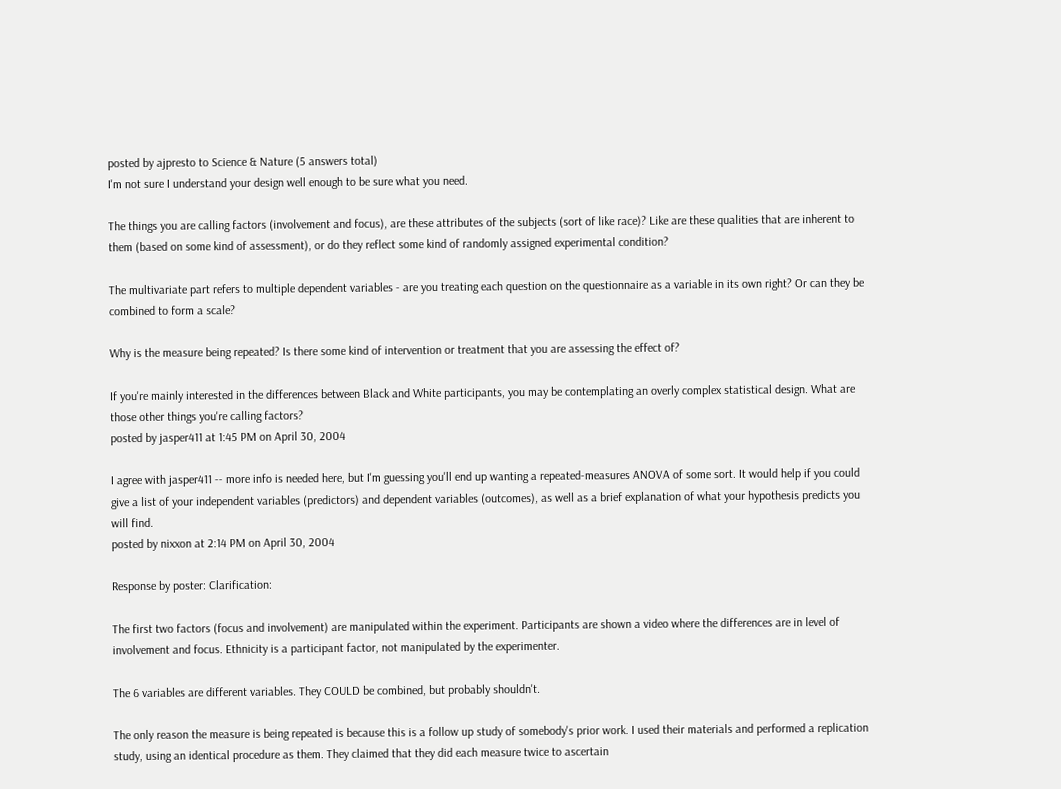posted by ajpresto to Science & Nature (5 answers total)
I'm not sure I understand your design well enough to be sure what you need.

The things you are calling factors (involvement and focus), are these attributes of the subjects (sort of like race)? Like are these qualities that are inherent to them (based on some kind of assessment), or do they reflect some kind of randomly assigned experimental condition?

The multivariate part refers to multiple dependent variables - are you treating each question on the questionnaire as a variable in its own right? Or can they be combined to form a scale?

Why is the measure being repeated? Is there some kind of intervention or treatment that you are assessing the effect of?

If you're mainly interested in the differences between Black and White participants, you may be contemplating an overly complex statistical design. What are those other things you're calling factors?
posted by jasper411 at 1:45 PM on April 30, 2004

I agree with jasper411 -- more info is needed here, but I'm guessing you'll end up wanting a repeated-measures ANOVA of some sort. It would help if you could give a list of your independent variables (predictors) and dependent variables (outcomes), as well as a brief explanation of what your hypothesis predicts you will find.
posted by nixxon at 2:14 PM on April 30, 2004

Response by poster: Clarification:

The first two factors (focus and involvement) are manipulated within the experiment. Participants are shown a video where the differences are in level of involvement and focus. Ethnicity is a participant factor, not manipulated by the experimenter.

The 6 variables are different variables. They COULD be combined, but probably shouldn't.

The only reason the measure is being repeated is because this is a follow up study of somebody's prior work. I used their materials and performed a replication study, using an identical procedure as them. They claimed that they did each measure twice to ascertain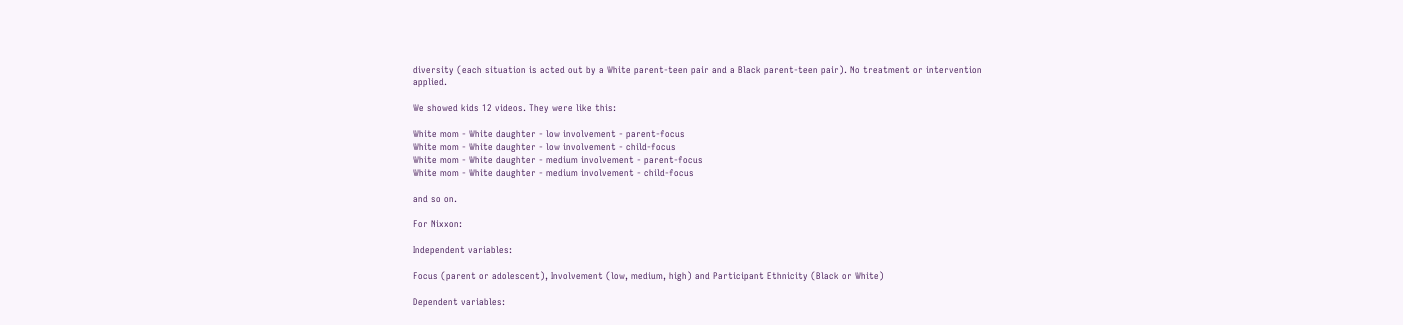diversity (each situation is acted out by a White parent-teen pair and a Black parent-teen pair). No treatment or intervention applied.

We showed kids 12 videos. They were like this:

White mom - White daughter - low involvement - parent-focus
White mom - White daughter - low involvement - child-focus
White mom - White daughter - medium involvement - parent-focus
White mom - White daughter - medium involvement - child-focus

and so on.

For Nixxon:

Independent variables:

Focus (parent or adolescent), Involvement (low, medium, high) and Participant Ethnicity (Black or White)

Dependent variables: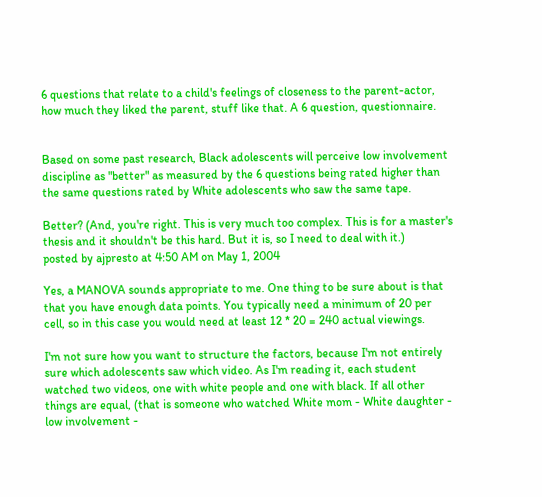6 questions that relate to a child's feelings of closeness to the parent-actor, how much they liked the parent, stuff like that. A 6 question, questionnaire.


Based on some past research, Black adolescents will perceive low involvement discipline as "better" as measured by the 6 questions being rated higher than the same questions rated by White adolescents who saw the same tape.

Better? (And, you're right. This is very much too complex. This is for a master's thesis and it shouldn't be this hard. But it is, so I need to deal with it.)
posted by ajpresto at 4:50 AM on May 1, 2004

Yes, a MANOVA sounds appropriate to me. One thing to be sure about is that that you have enough data points. You typically need a minimum of 20 per cell, so in this case you would need at least 12 * 20 = 240 actual viewings.

I'm not sure how you want to structure the factors, because I'm not entirely sure which adolescents saw which video. As I'm reading it, each student watched two videos, one with white people and one with black. If all other things are equal, (that is someone who watched White mom - White daughter - low involvement -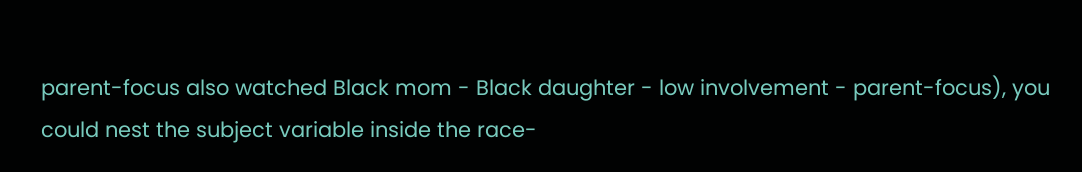parent-focus also watched Black mom - Black daughter - low involvement - parent-focus), you could nest the subject variable inside the race-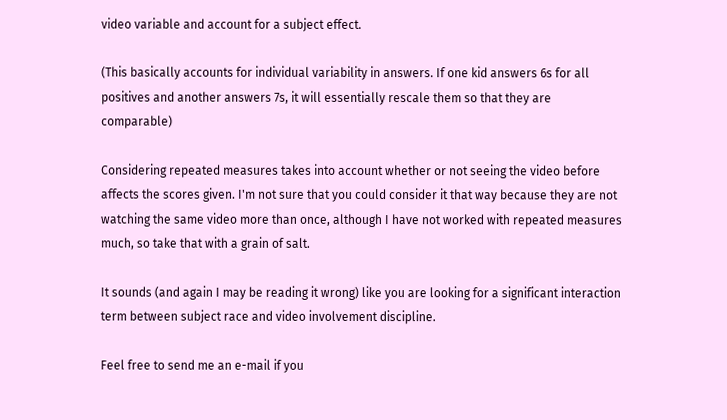video variable and account for a subject effect.

(This basically accounts for individual variability in answers. If one kid answers 6s for all positives and another answers 7s, it will essentially rescale them so that they are comparable)

Considering repeated measures takes into account whether or not seeing the video before affects the scores given. I'm not sure that you could consider it that way because they are not watching the same video more than once, although I have not worked with repeated measures much, so take that with a grain of salt.

It sounds (and again I may be reading it wrong) like you are looking for a significant interaction term between subject race and video involvement discipline.

Feel free to send me an e-mail if you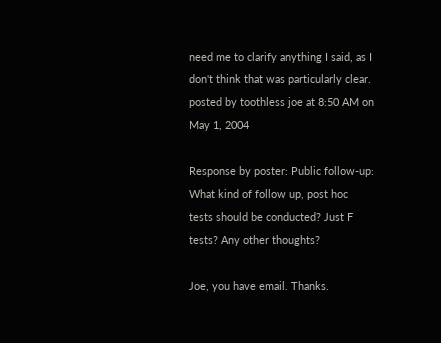need me to clarify anything I said, as I don't think that was particularly clear.
posted by toothless joe at 8:50 AM on May 1, 2004

Response by poster: Public follow-up: What kind of follow up, post hoc tests should be conducted? Just F tests? Any other thoughts?

Joe, you have email. Thanks.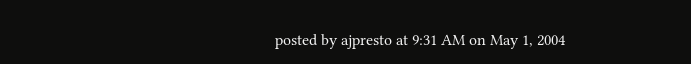posted by ajpresto at 9:31 AM on May 1, 2004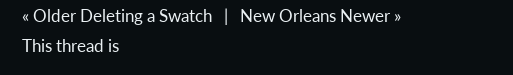« Older Deleting a Swatch   |   New Orleans Newer »
This thread is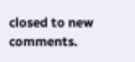closed to new comments.